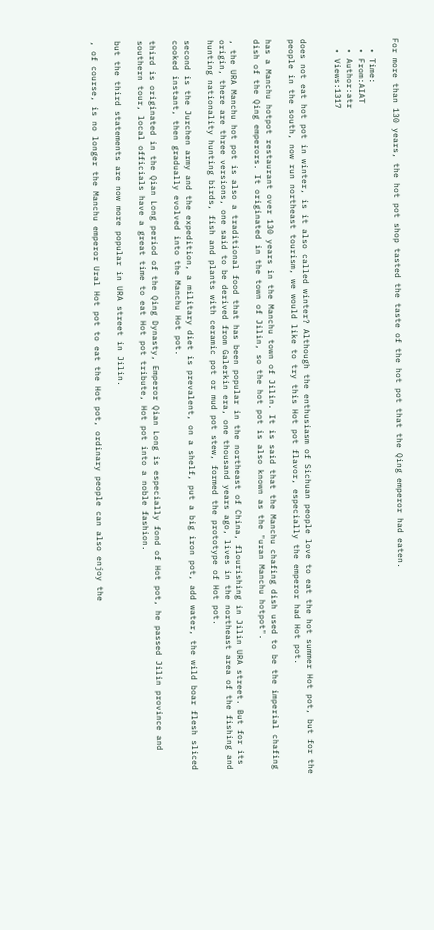For more than 130 years, the hot pot shop tasted the taste of the hot pot that the Qing emperor had eaten.

  • Time:
  • From:AIAT
  • Author:atr
  • Views:1317


does not eat hot pot in winter, is it also called winter? Although the enthusiasm of Sichuan people love to eat the hot summer Hot pot, but for the people in the south, now run northeast tourism, we would like to try this Hot pot flavor, especially the emperor had Hot pot.

has a Manchu hotpot restaurant over 130 years in the Manchu town of Jilin. It is said that the Manchu chafing dish used to be the imperial chafing dish of the Qing emperors. It originated in the town of Jilin, so the hot pot is also known as the "uran Manchu hotpot".

, the URA Manchu hot pot is also a traditional food that has been popular in the northeast of China, flourishing in Jilin URA street. But for its origin, there are three versions, one said to be derived from Galerkin era, one thousand years ago, lives in the northeast area of the fishing and hunting nationality hunting birds, fish and plants with ceramic pot or mud pot stew, formed the prototype of Hot pot.

second is the Jurchen army and the expedition, a military diet is prevalent, on a shelf, put a big iron pot, add water, the wild boar flesh sliced cooked instant, then gradually evolved into the Manchu Hot pot.

third is originated in the Qian Long period of the Qing Dynasty, Emperor Qian Long is especially fond of Hot pot, he passed Jilin province and southern tour, local officials have a great time to eat Hot pot tribute, Hot pot into a noble fashion.

but the third statements are now more popular in URA street in Jilin.

, of course, is no longer the Manchu emperor Ural Hot pot to eat the Hot pot, ordinary people can also enjoy the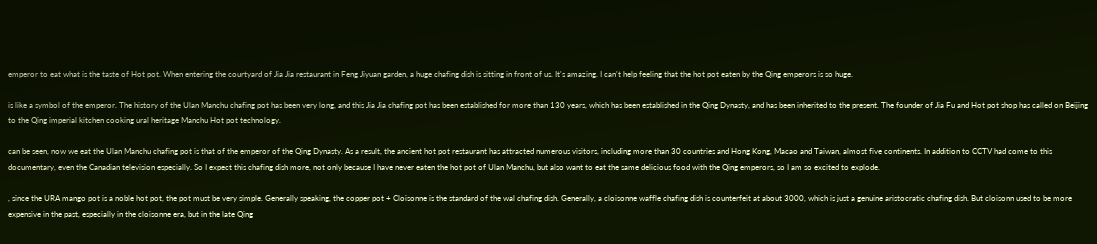emperor to eat what is the taste of Hot pot. When entering the courtyard of Jia Jia restaurant in Feng Jiyuan garden, a huge chafing dish is sitting in front of us. It's amazing. I can't help feeling that the hot pot eaten by the Qing emperors is so huge.

is like a symbol of the emperor. The history of the Ulan Manchu chafing pot has been very long, and this Jia Jia chafing pot has been established for more than 130 years, which has been established in the Qing Dynasty, and has been inherited to the present. The founder of Jia Fu and Hot pot shop has called on Beijing to the Qing imperial kitchen cooking ural heritage Manchu Hot pot technology.

can be seen, now we eat the Ulan Manchu chafing pot is that of the emperor of the Qing Dynasty. As a result, the ancient hot pot restaurant has attracted numerous visitors, including more than 30 countries and Hong Kong, Macao and Taiwan, almost five continents. In addition to CCTV had come to this documentary, even the Canadian television especially. So I expect this chafing dish more, not only because I have never eaten the hot pot of Ulan Manchu, but also want to eat the same delicious food with the Qing emperors, so I am so excited to explode.

, since the URA mango pot is a noble hot pot, the pot must be very simple. Generally speaking, the copper pot + Cloisonne is the standard of the wal chafing dish. Generally, a cloisonne waffle chafing dish is counterfeit at about 3000, which is just a genuine aristocratic chafing dish. But cloisonn used to be more expensive in the past, especially in the cloisonne era, but in the late Qing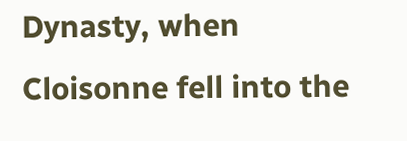Dynasty, when Cloisonne fell into the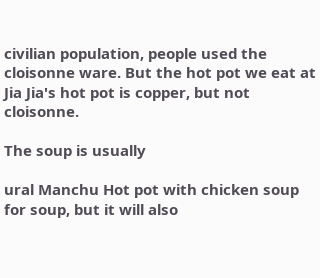civilian population, people used the cloisonne ware. But the hot pot we eat at Jia Jia's hot pot is copper, but not cloisonne.

The soup is usually

ural Manchu Hot pot with chicken soup for soup, but it will also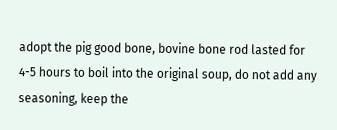adopt the pig good bone, bovine bone rod lasted for 4-5 hours to boil into the original soup, do not add any seasoning, keep the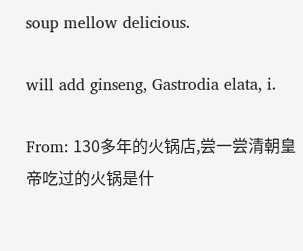soup mellow delicious.

will add ginseng, Gastrodia elata, i.

From: 130多年的火锅店,尝一尝清朝皇帝吃过的火锅是什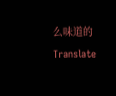么味道的
Translate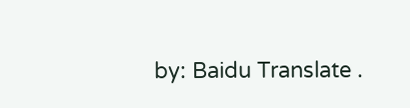by: Baidu Translate .